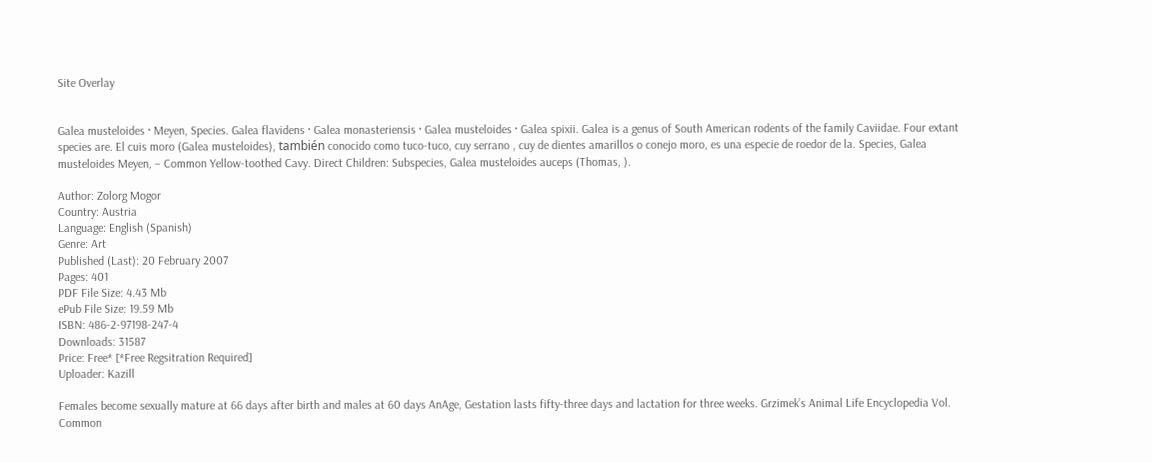Site Overlay


Galea musteloides · Meyen, Species. Galea flavidens · Galea monasteriensis · Galea musteloides · Galea spixii. Galea is a genus of South American rodents of the family Caviidae. Four extant species are. El cuis moro (Galea musteloides), también conocido como tuco-tuco, cuy serrano , cuy de dientes amarillos o conejo moro, es una especie de roedor de la. Species, Galea musteloides Meyen, – Common Yellow-toothed Cavy. Direct Children: Subspecies, Galea musteloides auceps (Thomas, ).

Author: Zolorg Mogor
Country: Austria
Language: English (Spanish)
Genre: Art
Published (Last): 20 February 2007
Pages: 401
PDF File Size: 4.43 Mb
ePub File Size: 19.59 Mb
ISBN: 486-2-97198-247-4
Downloads: 31587
Price: Free* [*Free Regsitration Required]
Uploader: Kazill

Females become sexually mature at 66 days after birth and males at 60 days AnAge, Gestation lasts fifty-three days and lactation for three weeks. Grzimek’s Animal Life Encyclopedia Vol. Common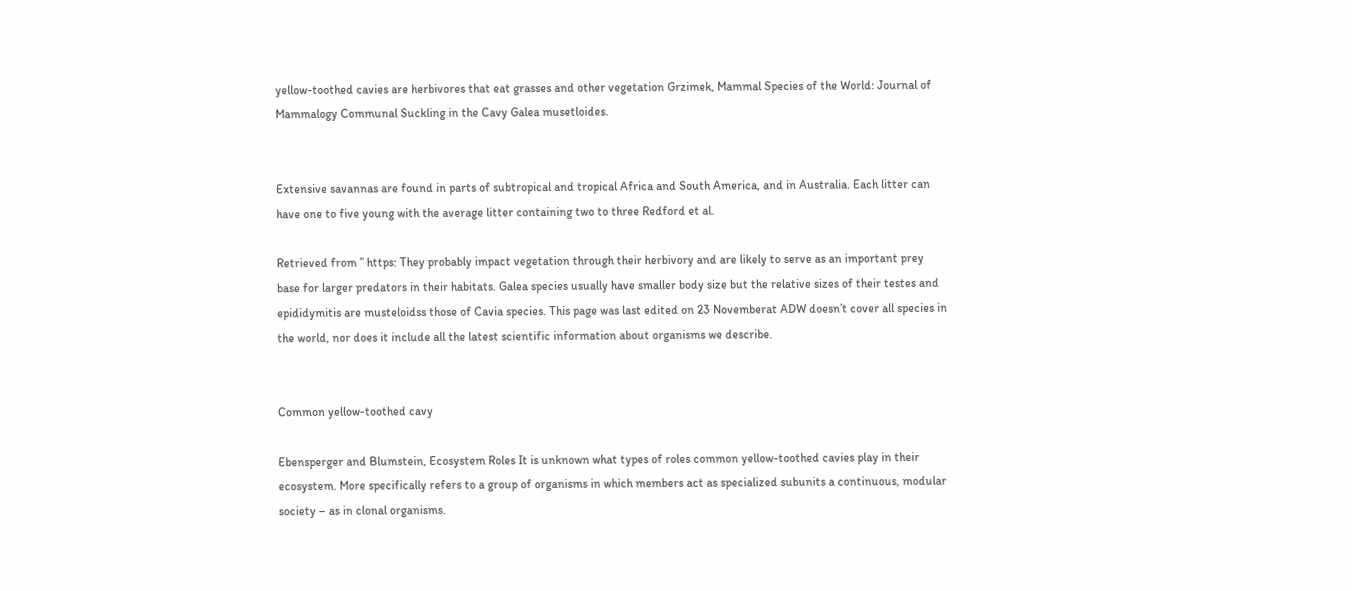yellow-toothed cavies are herbivores that eat grasses and other vegetation Grzimek, Mammal Species of the World: Journal of Mammalogy Communal Suckling in the Cavy Galea musetloides.


Extensive savannas are found in parts of subtropical and tropical Africa and South America, and in Australia. Each litter can have one to five young with the average litter containing two to three Redford et al.

Retrieved from ” https: They probably impact vegetation through their herbivory and are likely to serve as an important prey base for larger predators in their habitats. Galea species usually have smaller body size but the relative sizes of their testes and epididymitis are musteloidss those of Cavia species. This page was last edited on 23 Novemberat ADW doesn’t cover all species in the world, nor does it include all the latest scientific information about organisms we describe.


Common yellow-toothed cavy

Ebensperger and Blumstein, Ecosystem Roles It is unknown what types of roles common yellow-toothed cavies play in their ecosystem. More specifically refers to a group of organisms in which members act as specialized subunits a continuous, modular society – as in clonal organisms.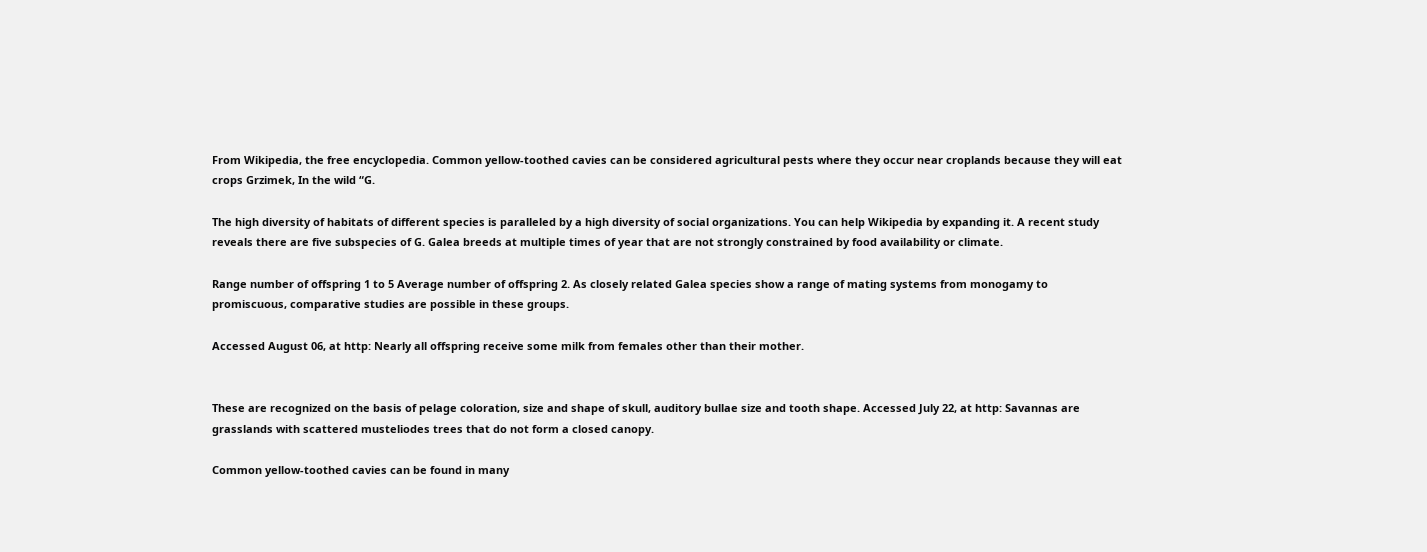From Wikipedia, the free encyclopedia. Common yellow-toothed cavies can be considered agricultural pests where they occur near croplands because they will eat crops Grzimek, In the wild “G.

The high diversity of habitats of different species is paralleled by a high diversity of social organizations. You can help Wikipedia by expanding it. A recent study reveals there are five subspecies of G. Galea breeds at multiple times of year that are not strongly constrained by food availability or climate.

Range number of offspring 1 to 5 Average number of offspring 2. As closely related Galea species show a range of mating systems from monogamy to promiscuous, comparative studies are possible in these groups.

Accessed August 06, at http: Nearly all offspring receive some milk from females other than their mother.


These are recognized on the basis of pelage coloration, size and shape of skull, auditory bullae size and tooth shape. Accessed July 22, at http: Savannas are grasslands with scattered musteliodes trees that do not form a closed canopy.

Common yellow-toothed cavies can be found in many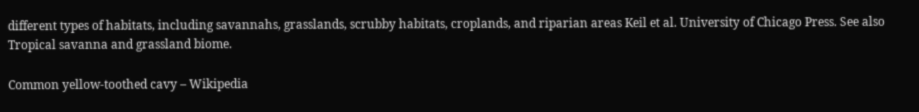different types of habitats, including savannahs, grasslands, scrubby habitats, croplands, and riparian areas Keil et al. University of Chicago Press. See also Tropical savanna and grassland biome.

Common yellow-toothed cavy – Wikipedia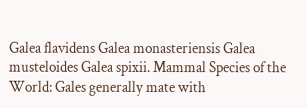Galea flavidens Galea monasteriensis Galea musteloides Galea spixii. Mammal Species of the World: Gales generally mate with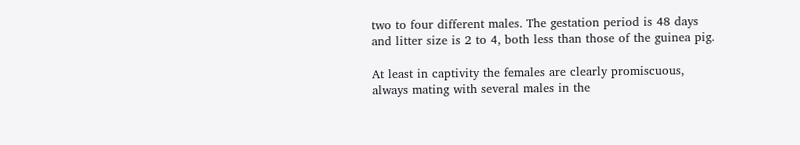two to four different males. The gestation period is 48 days and litter size is 2 to 4, both less than those of the guinea pig.

At least in captivity the females are clearly promiscuous, always mating with several males in the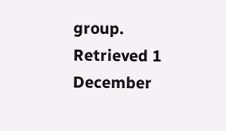group. Retrieved 1 December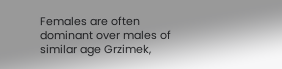Females are often dominant over males of similar age Grzimek,